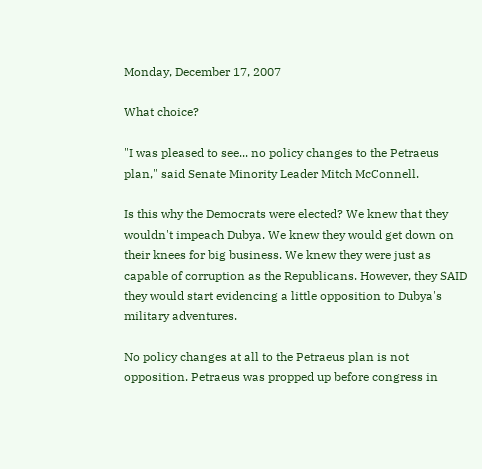Monday, December 17, 2007

What choice?

"I was pleased to see... no policy changes to the Petraeus plan," said Senate Minority Leader Mitch McConnell.

Is this why the Democrats were elected? We knew that they wouldn't impeach Dubya. We knew they would get down on their knees for big business. We knew they were just as capable of corruption as the Republicans. However, they SAID they would start evidencing a little opposition to Dubya's military adventures.

No policy changes at all to the Petraeus plan is not opposition. Petraeus was propped up before congress in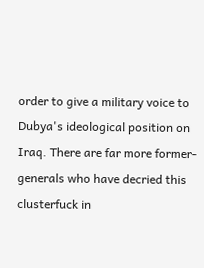order to give a military voice to Dubya's ideological position on Iraq. There are far more former-generals who have decried this clusterfuck in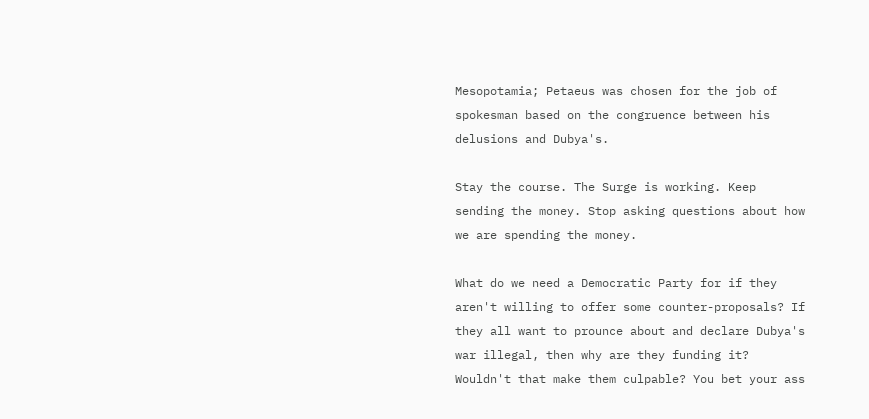Mesopotamia; Petaeus was chosen for the job of spokesman based on the congruence between his delusions and Dubya's.

Stay the course. The Surge is working. Keep sending the money. Stop asking questions about how we are spending the money.

What do we need a Democratic Party for if they aren't willing to offer some counter-proposals? If they all want to prounce about and declare Dubya's war illegal, then why are they funding it? Wouldn't that make them culpable? You bet your ass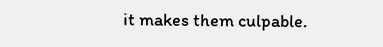it makes them culpable.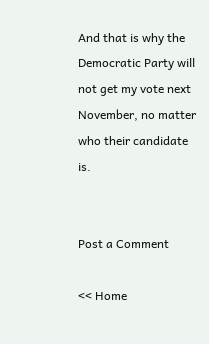And that is why the Democratic Party will not get my vote next November, no matter who their candidate is.


Post a Comment

<< Home